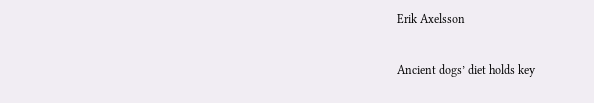Erik Axelsson

Ancient dogs’ diet holds key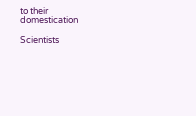to their domestication

Scientists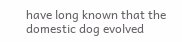have long known that the domestic dog evolved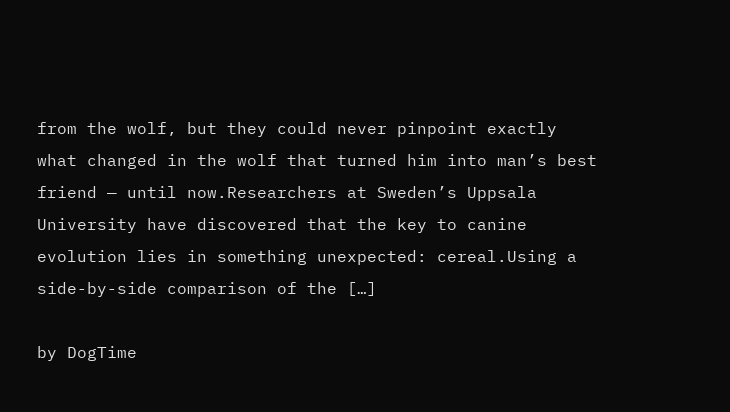from the wolf, but they could never pinpoint exactly what changed in the wolf that turned him into man’s best friend — until now.Researchers at Sweden’s Uppsala University have discovered that the key to canine evolution lies in something unexpected: cereal.Using a side-by-side comparison of the […]

by DogTime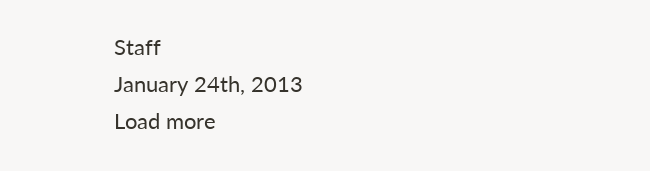Staff
January 24th, 2013
Load more